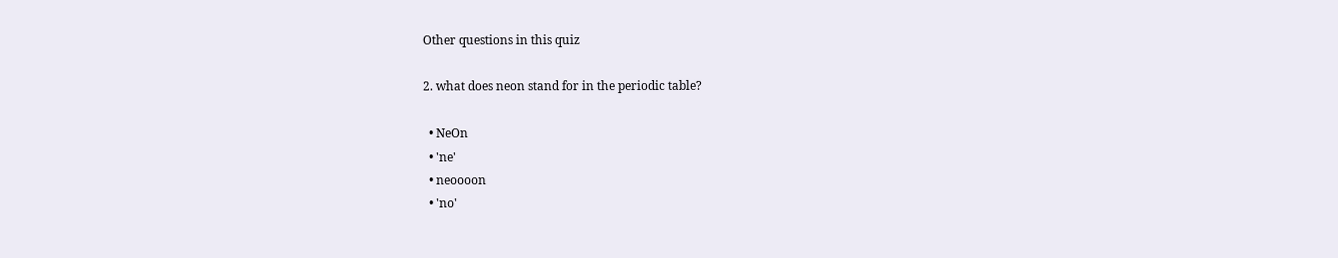Other questions in this quiz

2. what does neon stand for in the periodic table?

  • NeOn
  • 'ne'
  • neoooon
  • 'no'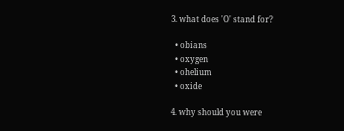3. what does 'O' stand for?

  • obians
  • oxygen
  • ohelium
  • oxide

4. why should you were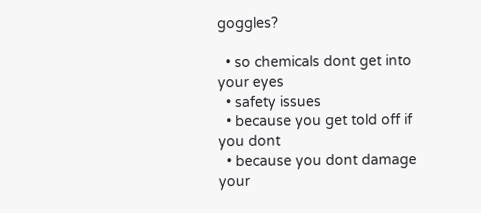goggles?

  • so chemicals dont get into your eyes
  • safety issues
  • because you get told off if you dont
  • because you dont damage your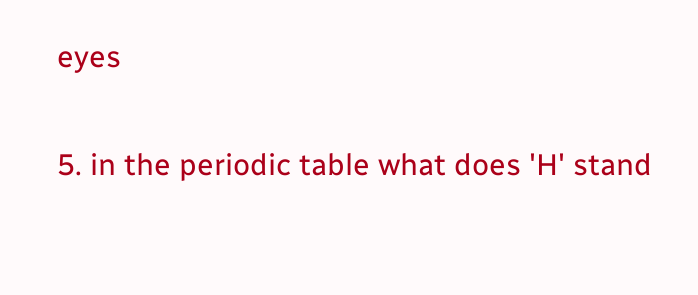eyes

5. in the periodic table what does 'H' stand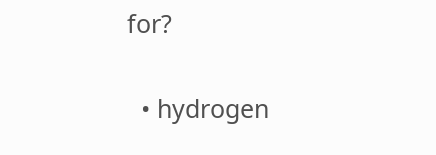for?

  • hydrogen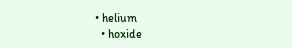• helium
  • hoxide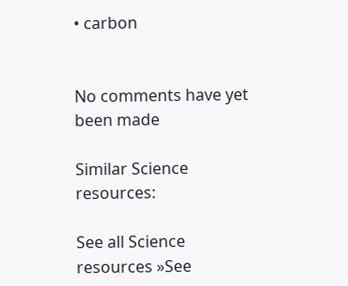• carbon


No comments have yet been made

Similar Science resources:

See all Science resources »See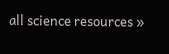all science resources »